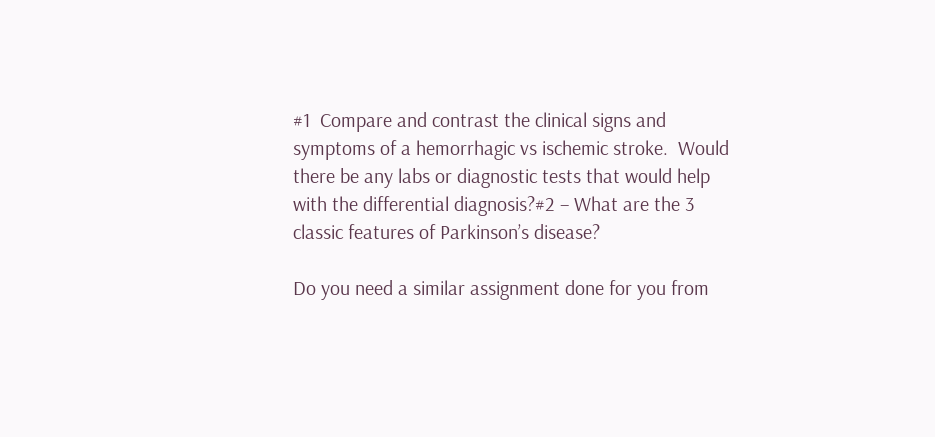#1  Compare and contrast the clinical signs and symptoms of a hemorrhagic vs ischemic stroke.  Would there be any labs or diagnostic tests that would help with the differential diagnosis?#2 – What are the 3 classic features of Parkinson’s disease?

Do you need a similar assignment done for you from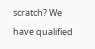scratch? We have qualified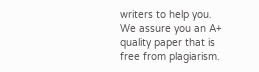writers to help you. We assure you an A+ quality paper that is free from plagiarism.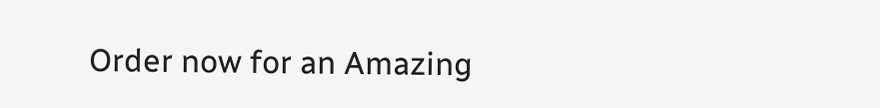Order now for an Amazing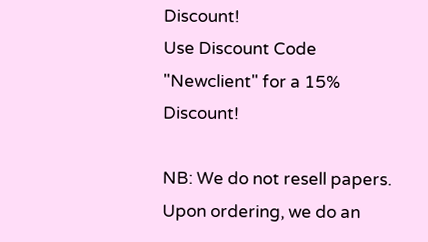Discount!
Use Discount Code "Newclient" for a 15% Discount!

NB: We do not resell papers. Upon ordering, we do an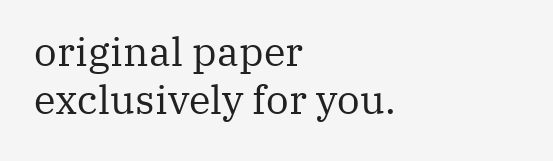original paper exclusively for you.